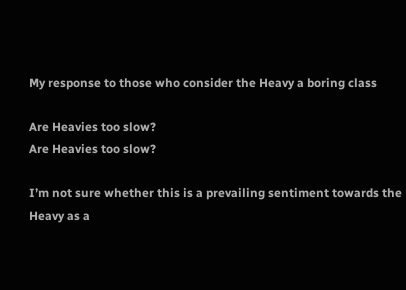My response to those who consider the Heavy a boring class

Are Heavies too slow?
Are Heavies too slow?

I’m not sure whether this is a prevailing sentiment towards the Heavy as a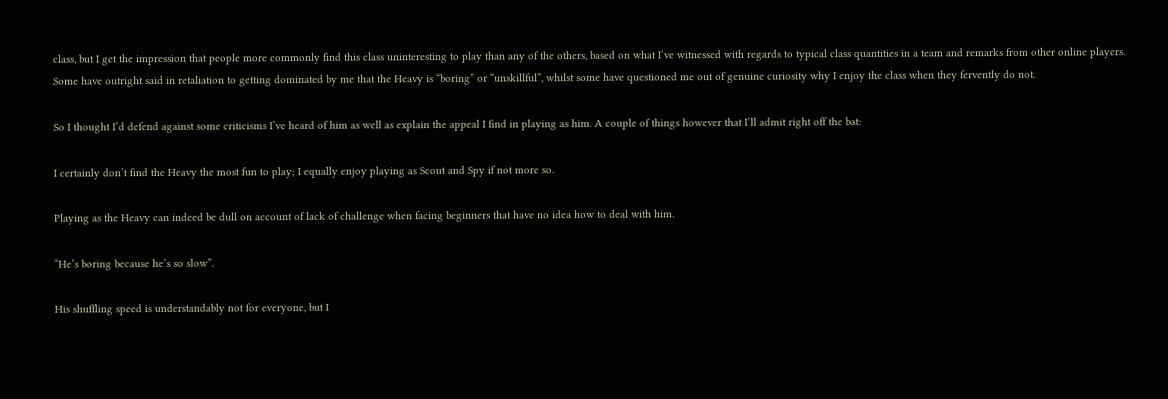class, but I get the impression that people more commonly find this class uninteresting to play than any of the others, based on what I’ve witnessed with regards to typical class quantities in a team and remarks from other online players. Some have outright said in retaliation to getting dominated by me that the Heavy is “boring” or “unskillful”, whilst some have questioned me out of genuine curiosity why I enjoy the class when they fervently do not.

So I thought I’d defend against some criticisms I’ve heard of him as well as explain the appeal I find in playing as him. A couple of things however that I’ll admit right off the bat:

I certainly don’t find the Heavy the most fun to play; I equally enjoy playing as Scout and Spy if not more so.

Playing as the Heavy can indeed be dull on account of lack of challenge when facing beginners that have no idea how to deal with him.

“He’s boring because he’s so slow”.

His shuffling speed is understandably not for everyone, but I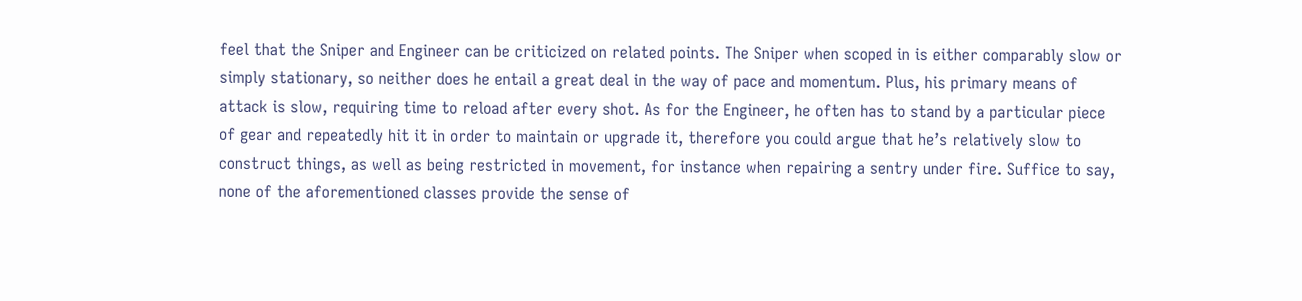feel that the Sniper and Engineer can be criticized on related points. The Sniper when scoped in is either comparably slow or simply stationary, so neither does he entail a great deal in the way of pace and momentum. Plus, his primary means of attack is slow, requiring time to reload after every shot. As for the Engineer, he often has to stand by a particular piece of gear and repeatedly hit it in order to maintain or upgrade it, therefore you could argue that he’s relatively slow to construct things, as well as being restricted in movement, for instance when repairing a sentry under fire. Suffice to say, none of the aforementioned classes provide the sense of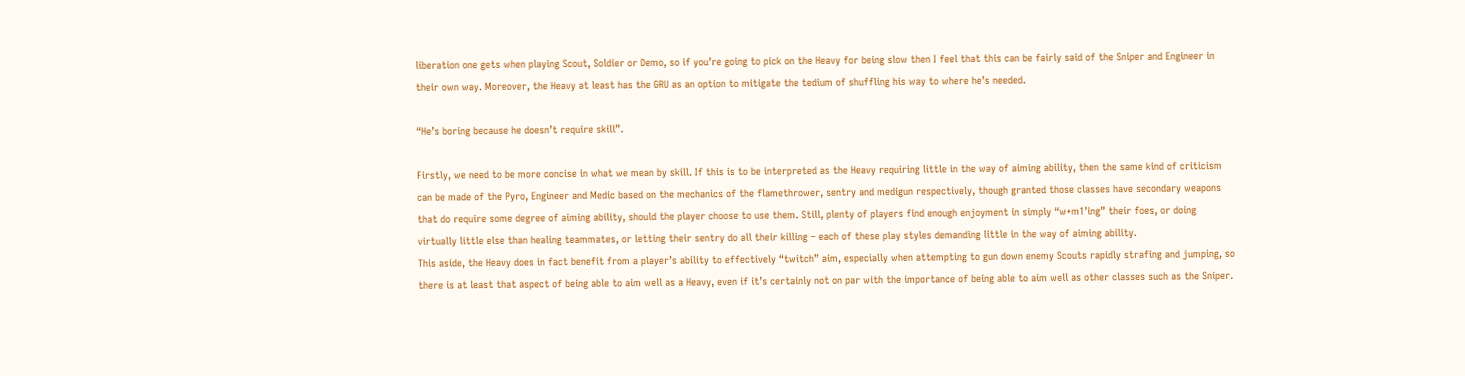liberation one gets when playing Scout, Soldier or Demo, so if you’re going to pick on the Heavy for being slow then I feel that this can be fairly said of the Sniper and Engineer in their own way. Moreover, the Heavy at least has the GRU as an option to mitigate the tedium of shuffling his way to where he’s needed.

“He’s boring because he doesn’t require skill”.

Firstly, we need to be more concise in what we mean by skill. If this is to be interpreted as the Heavy requiring little in the way of aiming ability, then the same kind of criticism can be made of the Pyro, Engineer and Medic based on the mechanics of the flamethrower, sentry and medigun respectively, though granted those classes have secondary weapons that do require some degree of aiming ability, should the player choose to use them. Still, plenty of players find enough enjoyment in simply “w+m1’ing” their foes, or doing virtually little else than healing teammates, or letting their sentry do all their killing – each of these play styles demanding little in the way of aiming ability.
This aside, the Heavy does in fact benefit from a player’s ability to effectively “twitch” aim, especially when attempting to gun down enemy Scouts rapidly strafing and jumping, so there is at least that aspect of being able to aim well as a Heavy, even if it’s certainly not on par with the importance of being able to aim well as other classes such as the Sniper.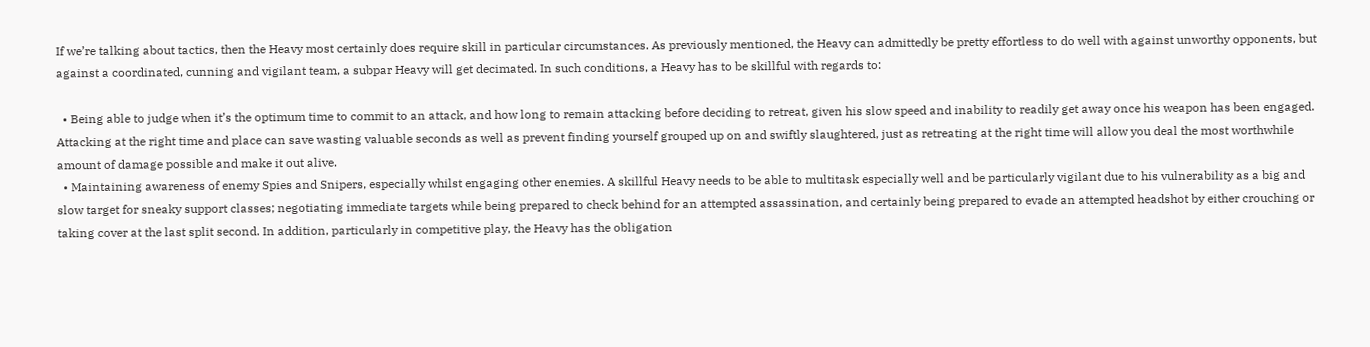If we’re talking about tactics, then the Heavy most certainly does require skill in particular circumstances. As previously mentioned, the Heavy can admittedly be pretty effortless to do well with against unworthy opponents, but against a coordinated, cunning and vigilant team, a subpar Heavy will get decimated. In such conditions, a Heavy has to be skillful with regards to:

  • Being able to judge when it’s the optimum time to commit to an attack, and how long to remain attacking before deciding to retreat, given his slow speed and inability to readily get away once his weapon has been engaged. Attacking at the right time and place can save wasting valuable seconds as well as prevent finding yourself grouped up on and swiftly slaughtered, just as retreating at the right time will allow you deal the most worthwhile amount of damage possible and make it out alive.
  • Maintaining awareness of enemy Spies and Snipers, especially whilst engaging other enemies. A skillful Heavy needs to be able to multitask especially well and be particularly vigilant due to his vulnerability as a big and slow target for sneaky support classes; negotiating immediate targets while being prepared to check behind for an attempted assassination, and certainly being prepared to evade an attempted headshot by either crouching or taking cover at the last split second. In addition, particularly in competitive play, the Heavy has the obligation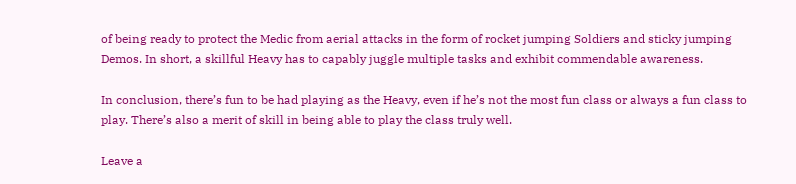of being ready to protect the Medic from aerial attacks in the form of rocket jumping Soldiers and sticky jumping Demos. In short, a skillful Heavy has to capably juggle multiple tasks and exhibit commendable awareness.

In conclusion, there’s fun to be had playing as the Heavy, even if he’s not the most fun class or always a fun class to play. There’s also a merit of skill in being able to play the class truly well.

Leave a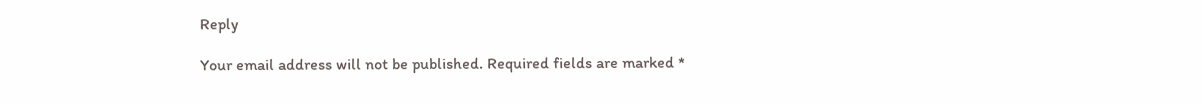Reply

Your email address will not be published. Required fields are marked *